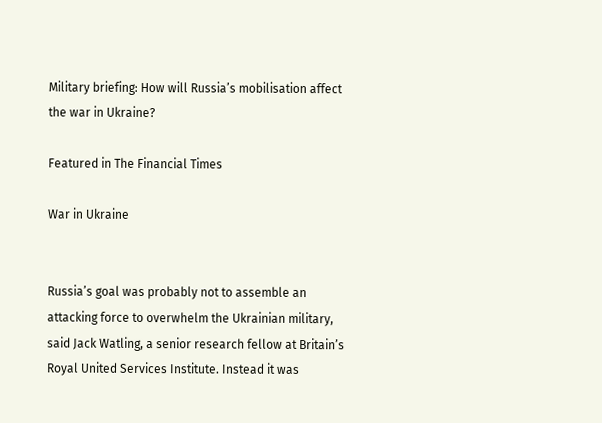Military briefing: How will Russia’s mobilisation affect the war in Ukraine?

Featured in The Financial Times

War in Ukraine


Russia’s goal was probably not to assemble an attacking force to overwhelm the Ukrainian military, said Jack Watling, a senior research fellow at Britain’s Royal United Services Institute. Instead it was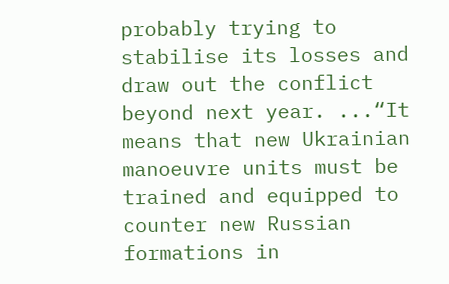probably trying to stabilise its losses and draw out the conflict beyond next year. ...“It means that new Ukrainian manoeuvre units must be trained and equipped to counter new Russian formations in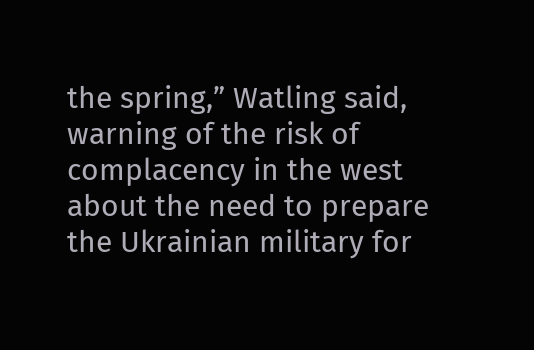the spring,” Watling said, warning of the risk of complacency in the west about the need to prepare the Ukrainian military for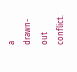a drawn-out conflict.